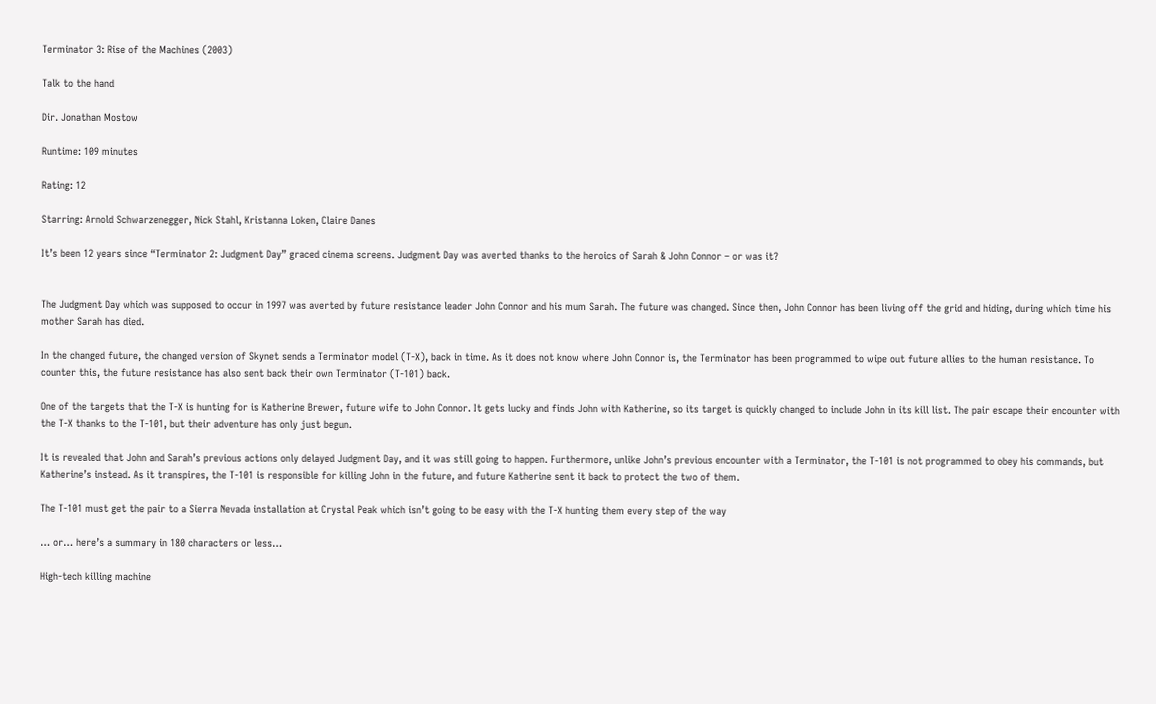Terminator 3: Rise of the Machines (2003)

Talk to the hand

Dir. Jonathan Mostow

Runtime: 109 minutes

Rating: 12

Starring: Arnold Schwarzenegger, Nick Stahl, Kristanna Loken, Claire Danes

It’s been 12 years since “Terminator 2: Judgment Day” graced cinema screens. Judgment Day was averted thanks to the heroics of Sarah & John Connor – or was it?


The Judgment Day which was supposed to occur in 1997 was averted by future resistance leader John Connor and his mum Sarah. The future was changed. Since then, John Connor has been living off the grid and hiding, during which time his mother Sarah has died.

In the changed future, the changed version of Skynet sends a Terminator model (T-X), back in time. As it does not know where John Connor is, the Terminator has been programmed to wipe out future allies to the human resistance. To counter this, the future resistance has also sent back their own Terminator (T-101) back.

One of the targets that the T-X is hunting for is Katherine Brewer, future wife to John Connor. It gets lucky and finds John with Katherine, so its target is quickly changed to include John in its kill list. The pair escape their encounter with the T-X thanks to the T-101, but their adventure has only just begun.

It is revealed that John and Sarah’s previous actions only delayed Judgment Day, and it was still going to happen. Furthermore, unlike John’s previous encounter with a Terminator, the T-101 is not programmed to obey his commands, but Katherine’s instead. As it transpires, the T-101 is responsible for killing John in the future, and future Katherine sent it back to protect the two of them.

The T-101 must get the pair to a Sierra Nevada installation at Crystal Peak which isn’t going to be easy with the T-X hunting them every step of the way

… or… here’s a summary in 180 characters or less…

High-tech killing machine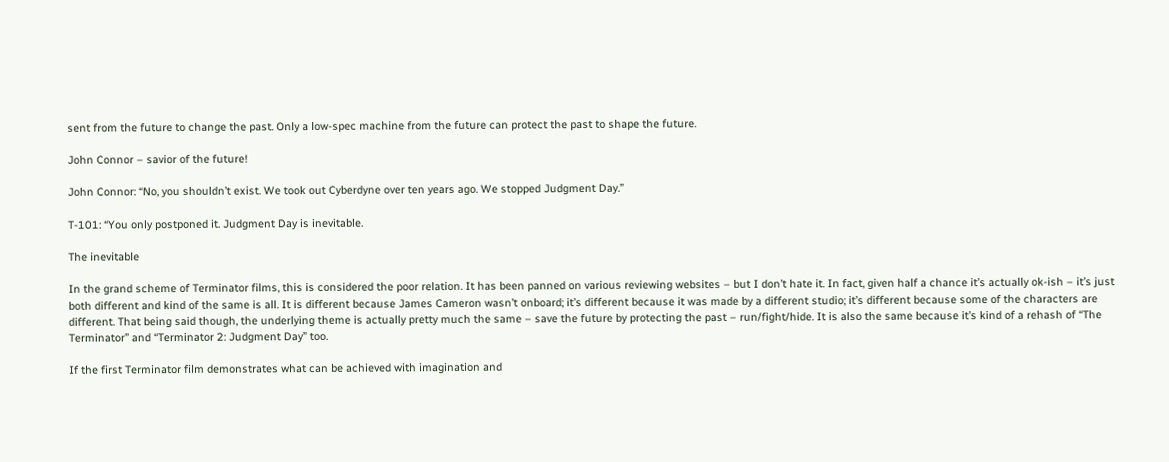sent from the future to change the past. Only a low-spec machine from the future can protect the past to shape the future.

John Connor – savior of the future!

John Connor: “No, you shouldn’t exist. We took out Cyberdyne over ten years ago. We stopped Judgment Day.”

T-101: “You only postponed it. Judgment Day is inevitable.

The inevitable

In the grand scheme of Terminator films, this is considered the poor relation. It has been panned on various reviewing websites – but I don’t hate it. In fact, given half a chance it’s actually ok-ish – it’s just both different and kind of the same is all. It is different because James Cameron wasn’t onboard; it’s different because it was made by a different studio; it’s different because some of the characters are different. That being said though, the underlying theme is actually pretty much the same – save the future by protecting the past – run/fight/hide. It is also the same because it’s kind of a rehash of “The Terminator” and “Terminator 2: Judgment Day” too.

If the first Terminator film demonstrates what can be achieved with imagination and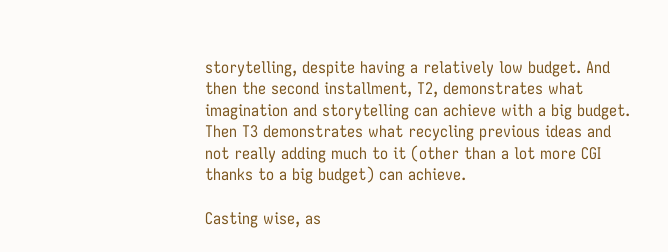storytelling, despite having a relatively low budget. And then the second installment, T2, demonstrates what imagination and storytelling can achieve with a big budget. Then T3 demonstrates what recycling previous ideas and not really adding much to it (other than a lot more CGI thanks to a big budget) can achieve.

Casting wise, as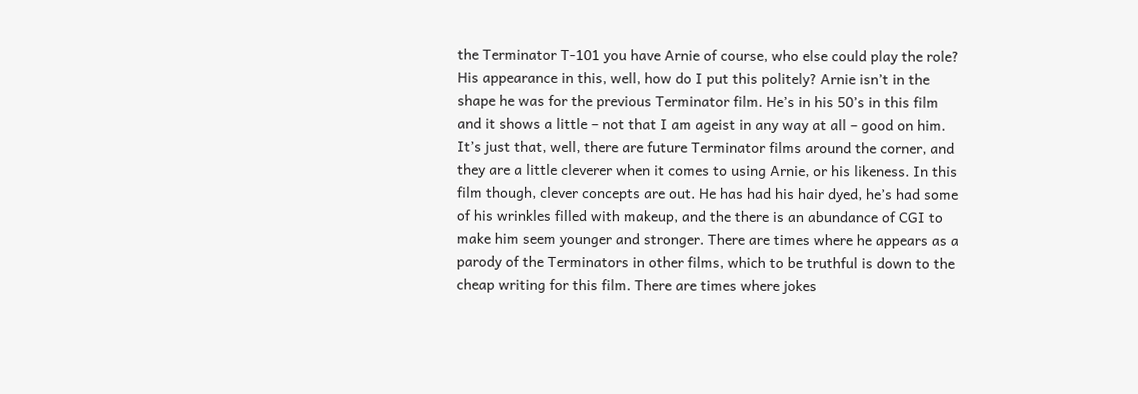the Terminator T-101 you have Arnie of course, who else could play the role? His appearance in this, well, how do I put this politely? Arnie isn’t in the shape he was for the previous Terminator film. He’s in his 50’s in this film and it shows a little – not that I am ageist in any way at all – good on him. It’s just that, well, there are future Terminator films around the corner, and they are a little cleverer when it comes to using Arnie, or his likeness. In this film though, clever concepts are out. He has had his hair dyed, he’s had some of his wrinkles filled with makeup, and the there is an abundance of CGI to make him seem younger and stronger. There are times where he appears as a parody of the Terminators in other films, which to be truthful is down to the cheap writing for this film. There are times where jokes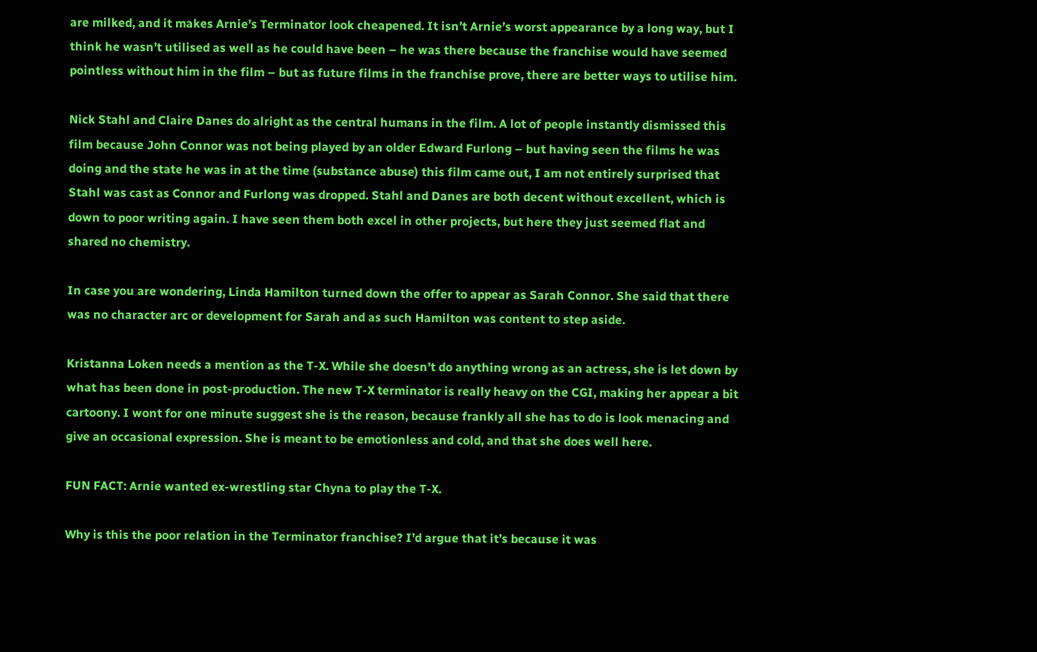are milked, and it makes Arnie’s Terminator look cheapened. It isn’t Arnie’s worst appearance by a long way, but I think he wasn’t utilised as well as he could have been – he was there because the franchise would have seemed pointless without him in the film – but as future films in the franchise prove, there are better ways to utilise him.

Nick Stahl and Claire Danes do alright as the central humans in the film. A lot of people instantly dismissed this film because John Connor was not being played by an older Edward Furlong – but having seen the films he was doing and the state he was in at the time (substance abuse) this film came out, I am not entirely surprised that Stahl was cast as Connor and Furlong was dropped. Stahl and Danes are both decent without excellent, which is down to poor writing again. I have seen them both excel in other projects, but here they just seemed flat and shared no chemistry.

In case you are wondering, Linda Hamilton turned down the offer to appear as Sarah Connor. She said that there was no character arc or development for Sarah and as such Hamilton was content to step aside.

Kristanna Loken needs a mention as the T-X. While she doesn’t do anything wrong as an actress, she is let down by what has been done in post-production. The new T-X terminator is really heavy on the CGI, making her appear a bit cartoony. I wont for one minute suggest she is the reason, because frankly all she has to do is look menacing and give an occasional expression. She is meant to be emotionless and cold, and that she does well here.

FUN FACT: Arnie wanted ex-wrestling star Chyna to play the T-X.

Why is this the poor relation in the Terminator franchise? I’d argue that it’s because it was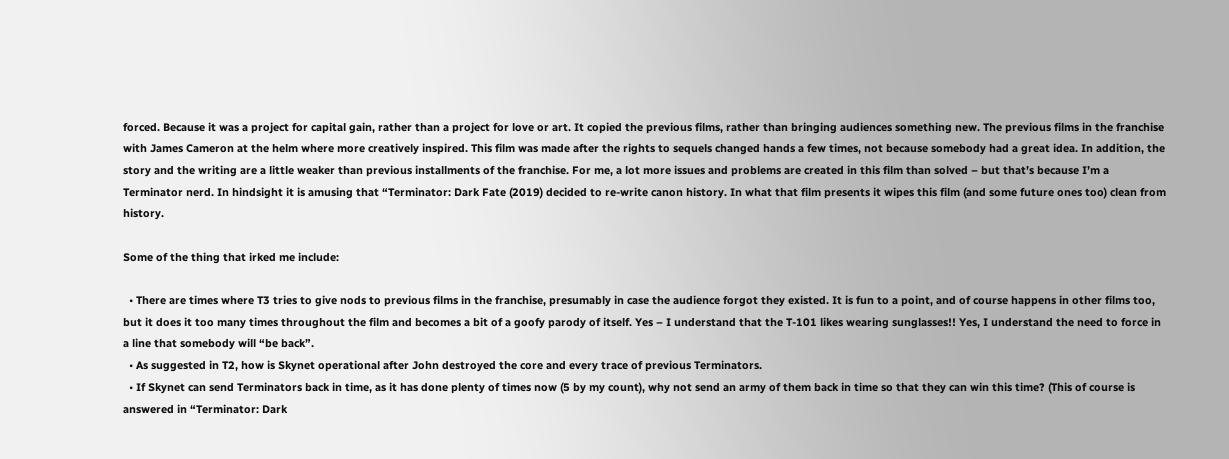forced. Because it was a project for capital gain, rather than a project for love or art. It copied the previous films, rather than bringing audiences something new. The previous films in the franchise with James Cameron at the helm where more creatively inspired. This film was made after the rights to sequels changed hands a few times, not because somebody had a great idea. In addition, the story and the writing are a little weaker than previous installments of the franchise. For me, a lot more issues and problems are created in this film than solved – but that’s because I’m a Terminator nerd. In hindsight it is amusing that “Terminator: Dark Fate (2019) decided to re-write canon history. In what that film presents it wipes this film (and some future ones too) clean from history.

Some of the thing that irked me include:

  • There are times where T3 tries to give nods to previous films in the franchise, presumably in case the audience forgot they existed. It is fun to a point, and of course happens in other films too, but it does it too many times throughout the film and becomes a bit of a goofy parody of itself. Yes – I understand that the T-101 likes wearing sunglasses!! Yes, I understand the need to force in a line that somebody will “be back”.
  • As suggested in T2, how is Skynet operational after John destroyed the core and every trace of previous Terminators.
  • If Skynet can send Terminators back in time, as it has done plenty of times now (5 by my count), why not send an army of them back in time so that they can win this time? (This of course is answered in “Terminator: Dark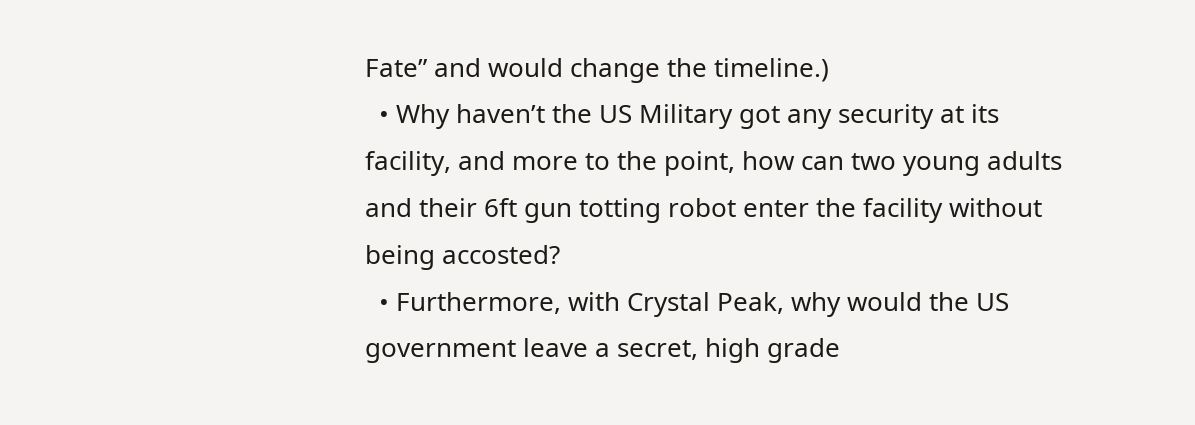Fate” and would change the timeline.)
  • Why haven’t the US Military got any security at its facility, and more to the point, how can two young adults and their 6ft gun totting robot enter the facility without being accosted?
  • Furthermore, with Crystal Peak, why would the US government leave a secret, high grade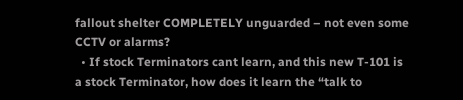fallout shelter COMPLETELY unguarded – not even some CCTV or alarms?
  • If stock Terminators cant learn, and this new T-101 is a stock Terminator, how does it learn the “talk to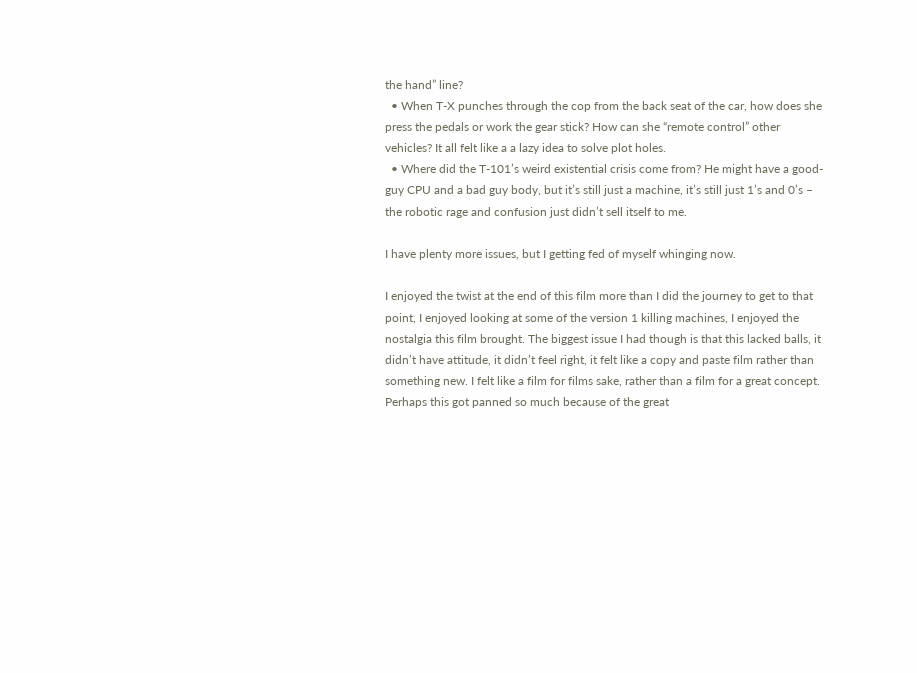the hand” line?
  • When T-X punches through the cop from the back seat of the car, how does she press the pedals or work the gear stick? How can she “remote control” other vehicles? It all felt like a a lazy idea to solve plot holes.
  • Where did the T-101’s weird existential crisis come from? He might have a good-guy CPU and a bad guy body, but it’s still just a machine, it’s still just 1’s and 0’s – the robotic rage and confusion just didn’t sell itself to me.

I have plenty more issues, but I getting fed of myself whinging now.

I enjoyed the twist at the end of this film more than I did the journey to get to that point, I enjoyed looking at some of the version 1 killing machines, I enjoyed the nostalgia this film brought. The biggest issue I had though is that this lacked balls, it didn’t have attitude, it didn’t feel right, it felt like a copy and paste film rather than something new. I felt like a film for films sake, rather than a film for a great concept. Perhaps this got panned so much because of the great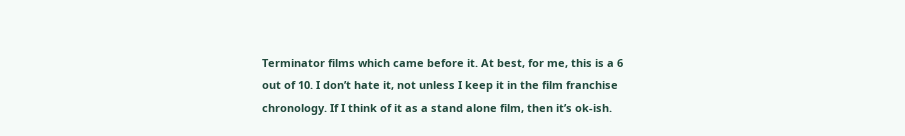Terminator films which came before it. At best, for me, this is a 6 out of 10. I don’t hate it, not unless I keep it in the film franchise chronology. If I think of it as a stand alone film, then it’s ok-ish.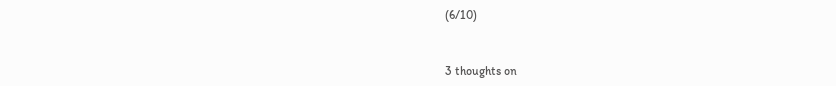(6/10)


3 thoughts on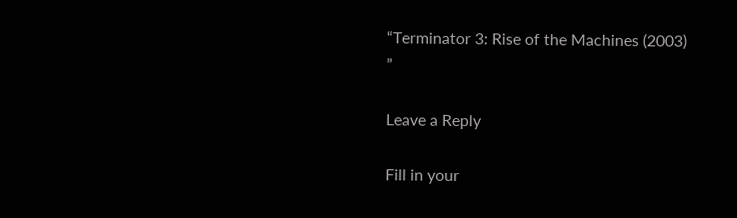“Terminator 3: Rise of the Machines (2003) ”

Leave a Reply

Fill in your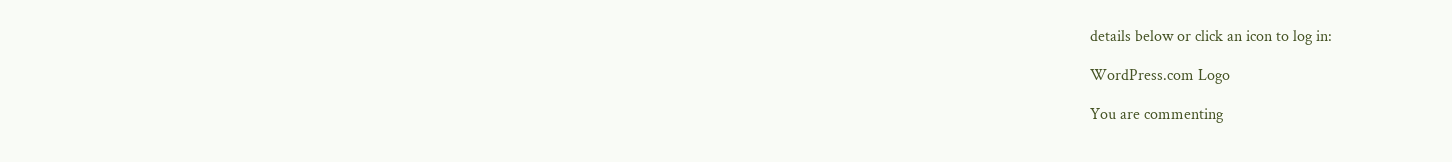details below or click an icon to log in:

WordPress.com Logo

You are commenting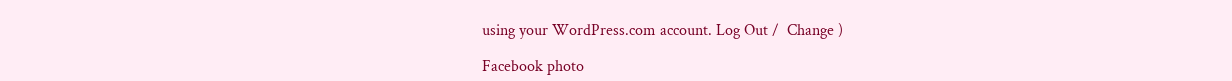using your WordPress.com account. Log Out /  Change )

Facebook photo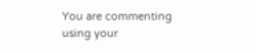You are commenting using your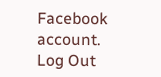Facebook account. Log Out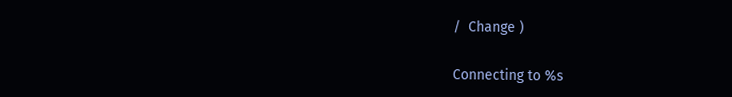/  Change )

Connecting to %s